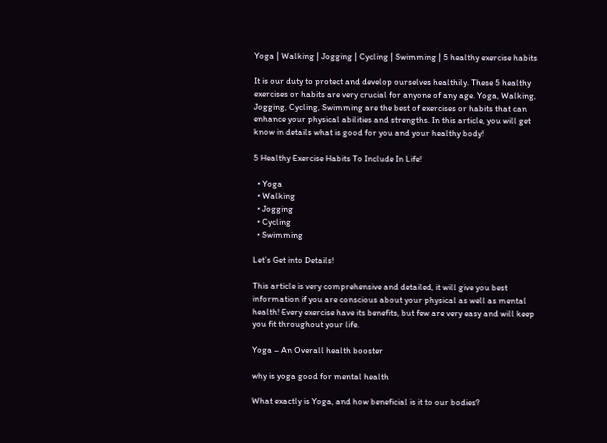Yoga | Walking | Jogging | Cycling | Swimming | 5 healthy exercise habits

It is our duty to protect and develop ourselves healthily. These 5 healthy exercises or habits are very crucial for anyone of any age. Yoga, Walking, Jogging, Cycling, Swimming are the best of exercises or habits that can enhance your physical abilities and strengths. In this article, you will get know in details what is good for you and your healthy body!

5 Healthy Exercise Habits To Include In Life!

  • Yoga
  • Walking
  • Jogging
  • Cycling
  • Swimming

Let’s Get into Details!

This article is very comprehensive and detailed, it will give you best information if you are conscious about your physical as well as mental health! Every exercise have its benefits, but few are very easy and will keep you fit throughout your life.

Yoga – An Overall health booster

why is yoga good for mental health

What exactly is Yoga, and how beneficial is it to our bodies?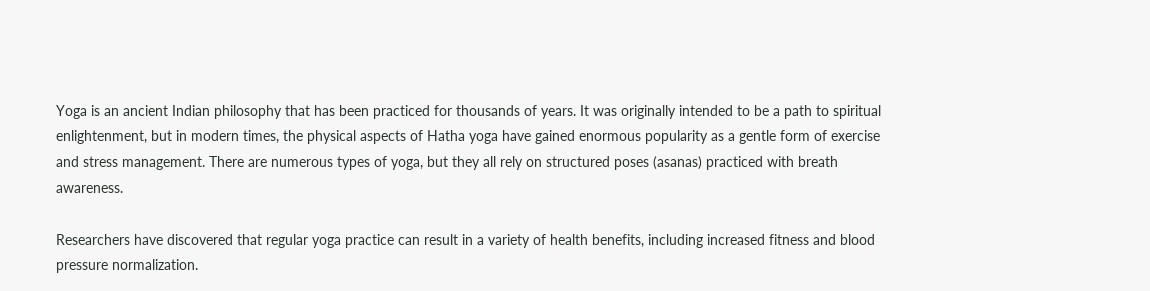Yoga is an ancient Indian philosophy that has been practiced for thousands of years. It was originally intended to be a path to spiritual enlightenment, but in modern times, the physical aspects of Hatha yoga have gained enormous popularity as a gentle form of exercise and stress management. There are numerous types of yoga, but they all rely on structured poses (asanas) practiced with breath awareness.

Researchers have discovered that regular yoga practice can result in a variety of health benefits, including increased fitness and blood pressure normalization.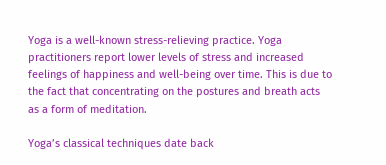Yoga is a well-known stress-relieving practice. Yoga practitioners report lower levels of stress and increased feelings of happiness and well-being over time. This is due to the fact that concentrating on the postures and breath acts as a form of meditation.

Yoga’s classical techniques date back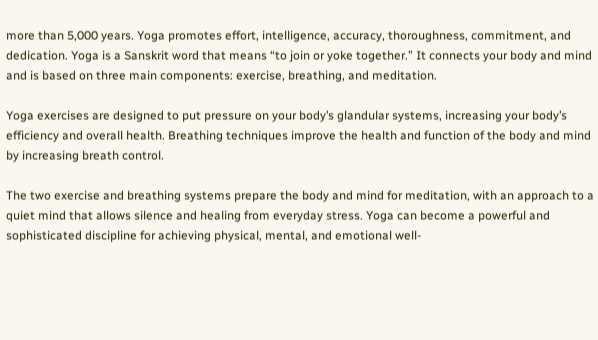more than 5,000 years. Yoga promotes effort, intelligence, accuracy, thoroughness, commitment, and dedication. Yoga is a Sanskrit word that means “to join or yoke together.” It connects your body and mind and is based on three main components: exercise, breathing, and meditation.

Yoga exercises are designed to put pressure on your body’s glandular systems, increasing your body’s efficiency and overall health. Breathing techniques improve the health and function of the body and mind by increasing breath control.

The two exercise and breathing systems prepare the body and mind for meditation, with an approach to a quiet mind that allows silence and healing from everyday stress. Yoga can become a powerful and sophisticated discipline for achieving physical, mental, and emotional well-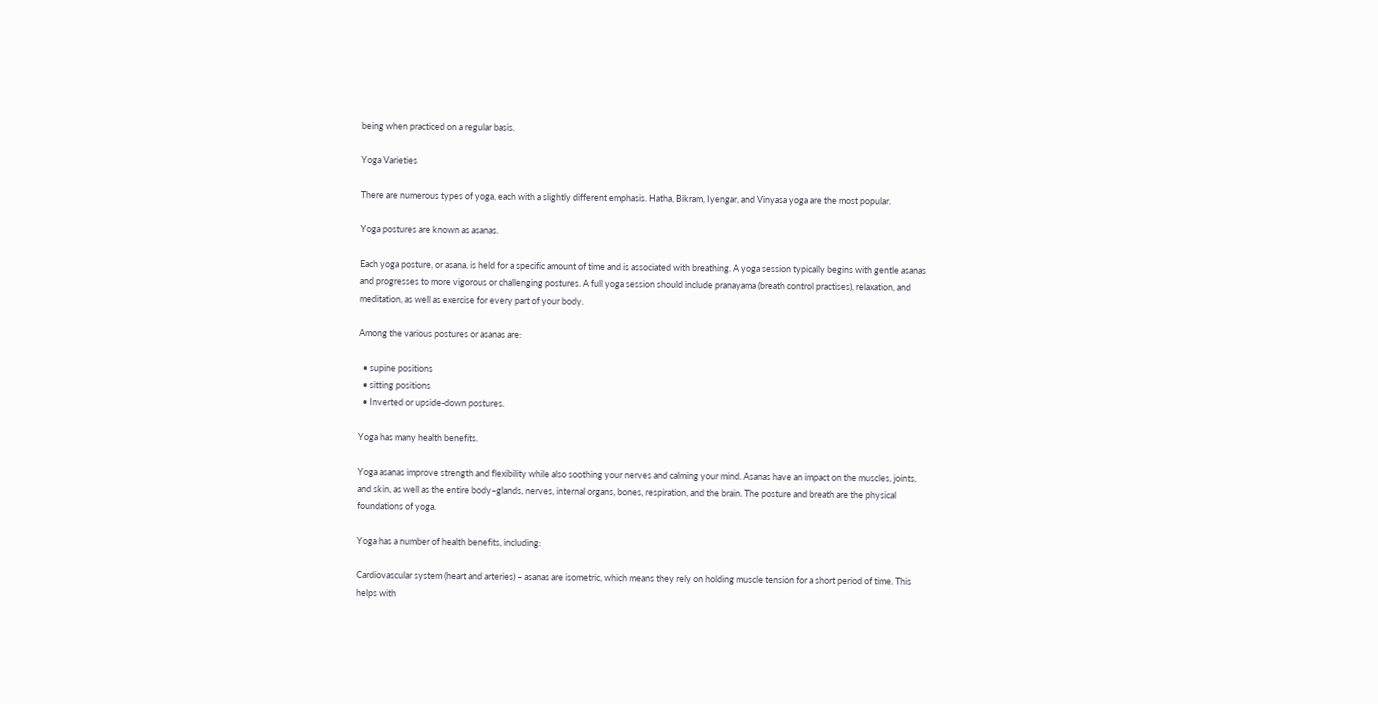being when practiced on a regular basis.

Yoga Varieties

There are numerous types of yoga, each with a slightly different emphasis. Hatha, Bikram, Iyengar, and Vinyasa yoga are the most popular.

Yoga postures are known as asanas.

Each yoga posture, or asana, is held for a specific amount of time and is associated with breathing. A yoga session typically begins with gentle asanas and progresses to more vigorous or challenging postures. A full yoga session should include pranayama (breath control practises), relaxation, and meditation, as well as exercise for every part of your body.

Among the various postures or asanas are:

  • supine positions
  • sitting positions
  • Inverted or upside-down postures.

Yoga has many health benefits.

Yoga asanas improve strength and flexibility while also soothing your nerves and calming your mind. Asanas have an impact on the muscles, joints, and skin, as well as the entire body–glands, nerves, internal organs, bones, respiration, and the brain. The posture and breath are the physical foundations of yoga.

Yoga has a number of health benefits, including:

Cardiovascular system (heart and arteries) – asanas are isometric, which means they rely on holding muscle tension for a short period of time. This helps with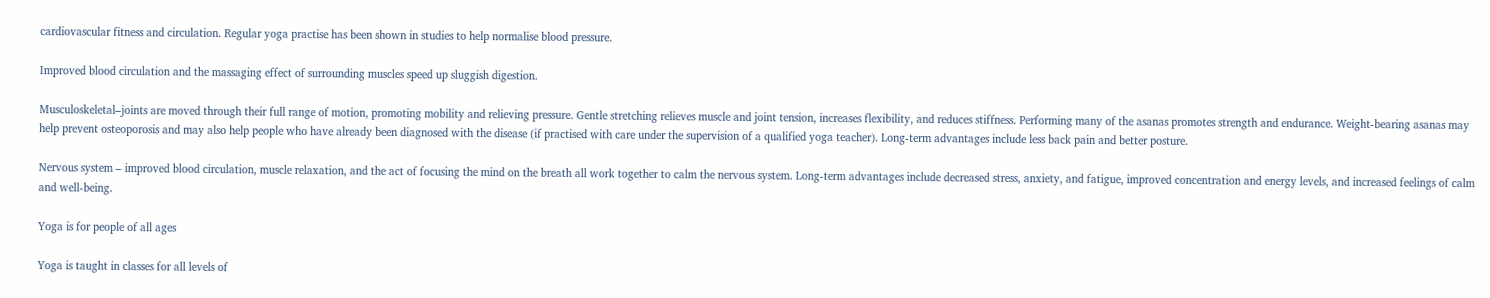cardiovascular fitness and circulation. Regular yoga practise has been shown in studies to help normalise blood pressure.

Improved blood circulation and the massaging effect of surrounding muscles speed up sluggish digestion.

Musculoskeletal–joints are moved through their full range of motion, promoting mobility and relieving pressure. Gentle stretching relieves muscle and joint tension, increases flexibility, and reduces stiffness. Performing many of the asanas promotes strength and endurance. Weight-bearing asanas may help prevent osteoporosis and may also help people who have already been diagnosed with the disease (if practised with care under the supervision of a qualified yoga teacher). Long-term advantages include less back pain and better posture.

Nervous system – improved blood circulation, muscle relaxation, and the act of focusing the mind on the breath all work together to calm the nervous system. Long-term advantages include decreased stress, anxiety, and fatigue, improved concentration and energy levels, and increased feelings of calm and well-being.

Yoga is for people of all ages

Yoga is taught in classes for all levels of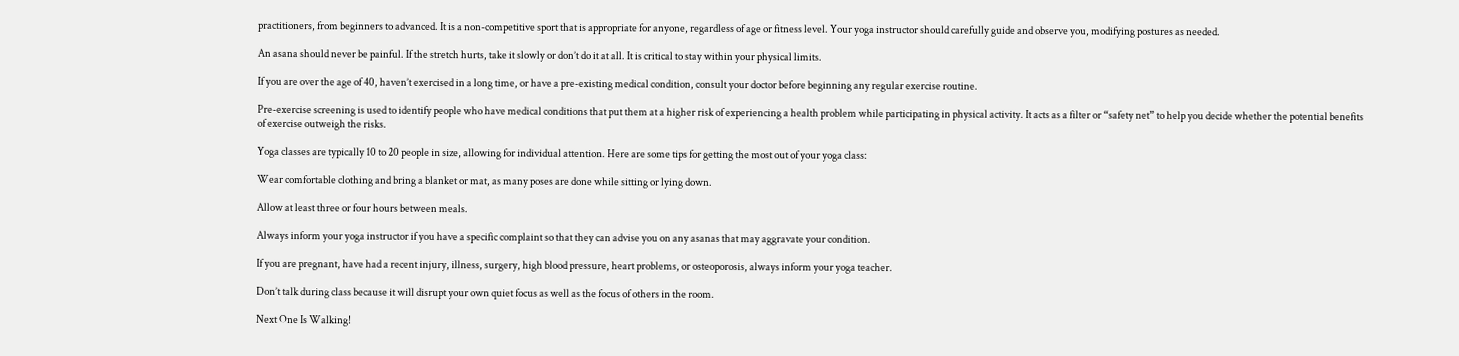practitioners, from beginners to advanced. It is a non-competitive sport that is appropriate for anyone, regardless of age or fitness level. Your yoga instructor should carefully guide and observe you, modifying postures as needed.

An asana should never be painful. If the stretch hurts, take it slowly or don’t do it at all. It is critical to stay within your physical limits.

If you are over the age of 40, haven’t exercised in a long time, or have a pre-existing medical condition, consult your doctor before beginning any regular exercise routine.

Pre-exercise screening is used to identify people who have medical conditions that put them at a higher risk of experiencing a health problem while participating in physical activity. It acts as a filter or “safety net” to help you decide whether the potential benefits of exercise outweigh the risks.

Yoga classes are typically 10 to 20 people in size, allowing for individual attention. Here are some tips for getting the most out of your yoga class:

Wear comfortable clothing and bring a blanket or mat, as many poses are done while sitting or lying down.

Allow at least three or four hours between meals.

Always inform your yoga instructor if you have a specific complaint so that they can advise you on any asanas that may aggravate your condition.

If you are pregnant, have had a recent injury, illness, surgery, high blood pressure, heart problems, or osteoporosis, always inform your yoga teacher.

Don’t talk during class because it will disrupt your own quiet focus as well as the focus of others in the room.

Next One Is Walking!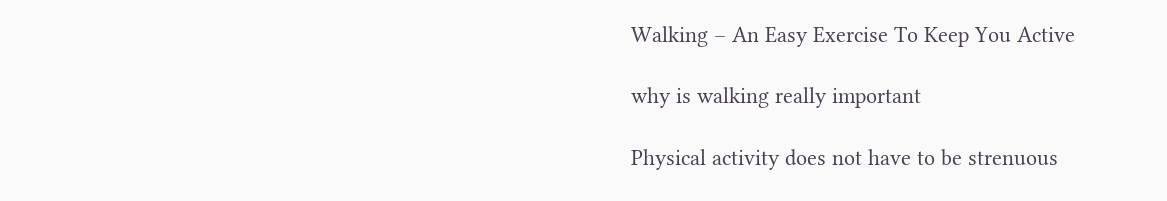Walking – An Easy Exercise To Keep You Active

why is walking really important

Physical activity does not have to be strenuous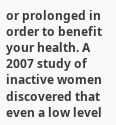or prolonged in order to benefit your health. A 2007 study of inactive women discovered that even a low level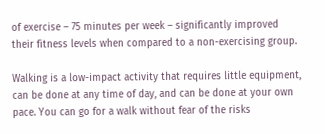of exercise – 75 minutes per week – significantly improved their fitness levels when compared to a non-exercising group.

Walking is a low-impact activity that requires little equipment, can be done at any time of day, and can be done at your own pace. You can go for a walk without fear of the risks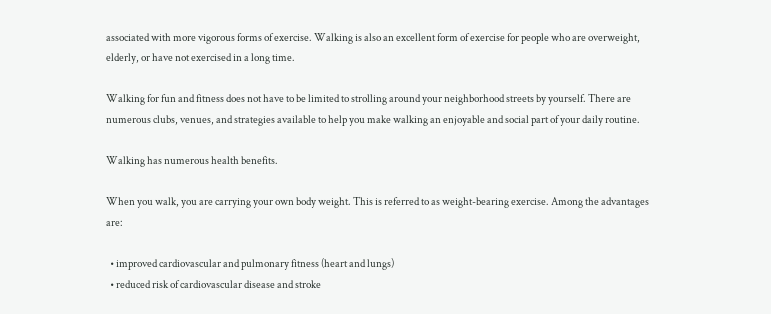associated with more vigorous forms of exercise. Walking is also an excellent form of exercise for people who are overweight, elderly, or have not exercised in a long time.

Walking for fun and fitness does not have to be limited to strolling around your neighborhood streets by yourself. There are numerous clubs, venues, and strategies available to help you make walking an enjoyable and social part of your daily routine.

Walking has numerous health benefits.

When you walk, you are carrying your own body weight. This is referred to as weight-bearing exercise. Among the advantages are:

  • improved cardiovascular and pulmonary fitness (heart and lungs)
  • reduced risk of cardiovascular disease and stroke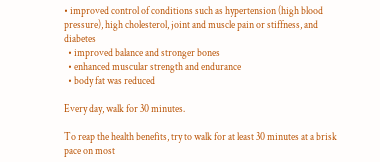• improved control of conditions such as hypertension (high blood pressure), high cholesterol, joint and muscle pain or stiffness, and diabetes
  • improved balance and stronger bones
  • enhanced muscular strength and endurance
  • body fat was reduced

Every day, walk for 30 minutes.

To reap the health benefits, try to walk for at least 30 minutes at a brisk pace on most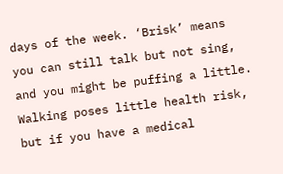days of the week. ‘Brisk’ means you can still talk but not sing, and you might be puffing a little. Walking poses little health risk, but if you have a medical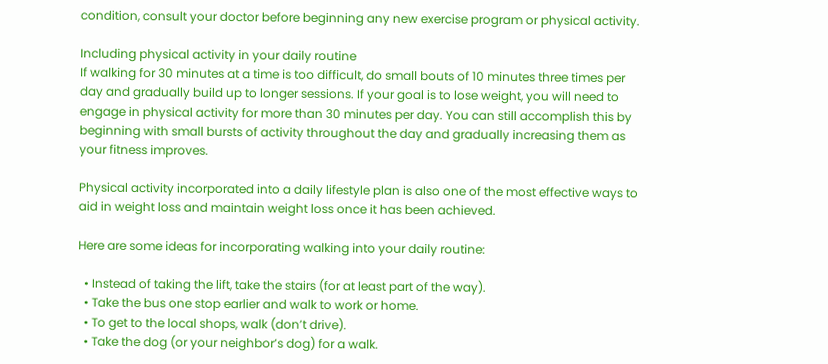condition, consult your doctor before beginning any new exercise program or physical activity.

Including physical activity in your daily routine
If walking for 30 minutes at a time is too difficult, do small bouts of 10 minutes three times per day and gradually build up to longer sessions. If your goal is to lose weight, you will need to engage in physical activity for more than 30 minutes per day. You can still accomplish this by beginning with small bursts of activity throughout the day and gradually increasing them as your fitness improves.

Physical activity incorporated into a daily lifestyle plan is also one of the most effective ways to aid in weight loss and maintain weight loss once it has been achieved.

Here are some ideas for incorporating walking into your daily routine:

  • Instead of taking the lift, take the stairs (for at least part of the way).
  • Take the bus one stop earlier and walk to work or home.
  • To get to the local shops, walk (don’t drive).
  • Take the dog (or your neighbor’s dog) for a walk.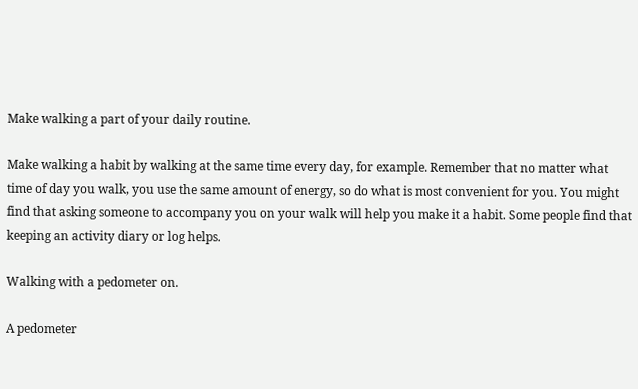Make walking a part of your daily routine.

Make walking a habit by walking at the same time every day, for example. Remember that no matter what time of day you walk, you use the same amount of energy, so do what is most convenient for you. You might find that asking someone to accompany you on your walk will help you make it a habit. Some people find that keeping an activity diary or log helps.

Walking with a pedometer on.

A pedometer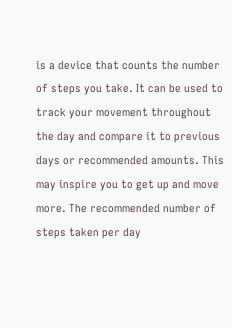is a device that counts the number of steps you take. It can be used to track your movement throughout the day and compare it to previous days or recommended amounts. This may inspire you to get up and move more. The recommended number of steps taken per day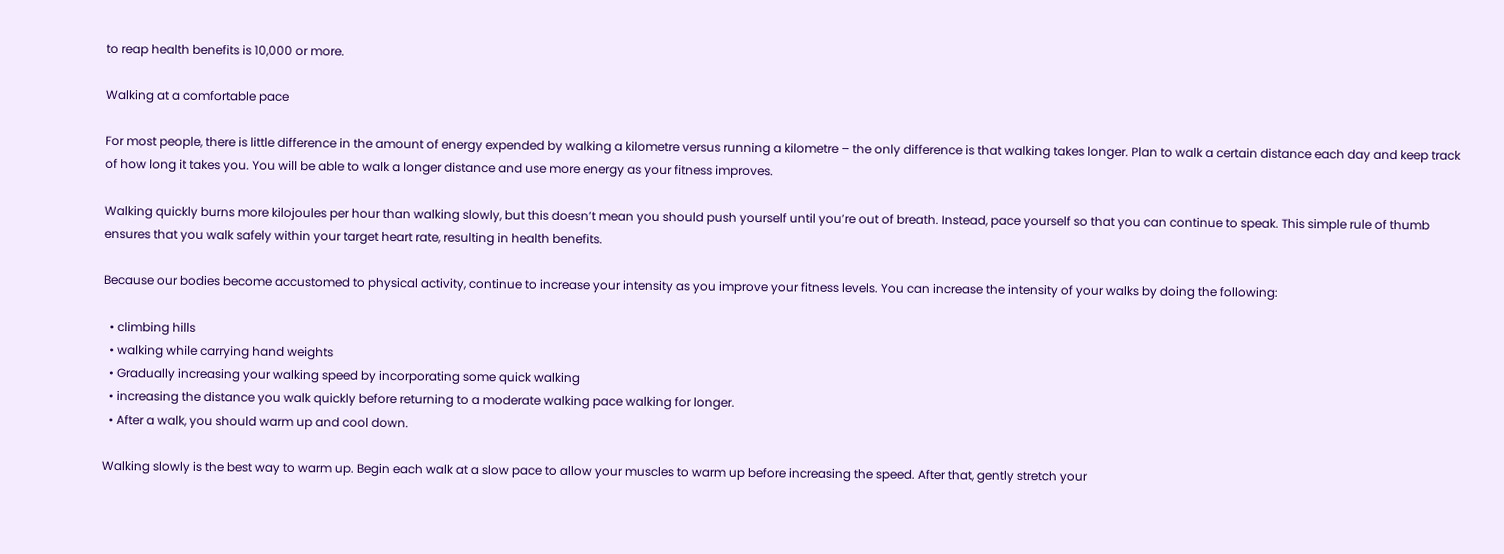to reap health benefits is 10,000 or more.

Walking at a comfortable pace

For most people, there is little difference in the amount of energy expended by walking a kilometre versus running a kilometre – the only difference is that walking takes longer. Plan to walk a certain distance each day and keep track of how long it takes you. You will be able to walk a longer distance and use more energy as your fitness improves.

Walking quickly burns more kilojoules per hour than walking slowly, but this doesn’t mean you should push yourself until you’re out of breath. Instead, pace yourself so that you can continue to speak. This simple rule of thumb ensures that you walk safely within your target heart rate, resulting in health benefits.

Because our bodies become accustomed to physical activity, continue to increase your intensity as you improve your fitness levels. You can increase the intensity of your walks by doing the following:

  • climbing hills
  • walking while carrying hand weights
  • Gradually increasing your walking speed by incorporating some quick walking
  • increasing the distance you walk quickly before returning to a moderate walking pace walking for longer.
  • After a walk, you should warm up and cool down.

Walking slowly is the best way to warm up. Begin each walk at a slow pace to allow your muscles to warm up before increasing the speed. After that, gently stretch your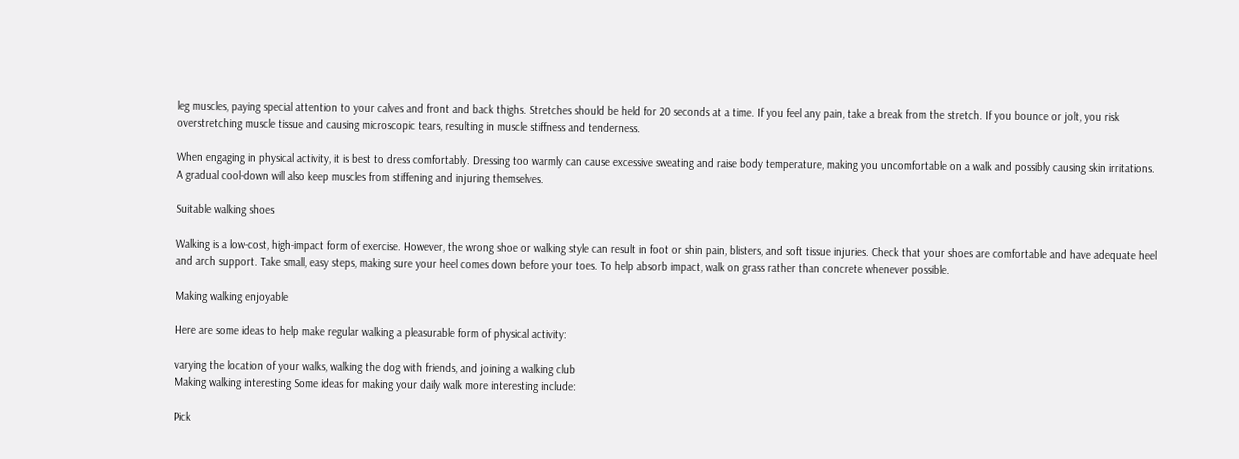leg muscles, paying special attention to your calves and front and back thighs. Stretches should be held for 20 seconds at a time. If you feel any pain, take a break from the stretch. If you bounce or jolt, you risk overstretching muscle tissue and causing microscopic tears, resulting in muscle stiffness and tenderness.

When engaging in physical activity, it is best to dress comfortably. Dressing too warmly can cause excessive sweating and raise body temperature, making you uncomfortable on a walk and possibly causing skin irritations. A gradual cool-down will also keep muscles from stiffening and injuring themselves.

Suitable walking shoes

Walking is a low-cost, high-impact form of exercise. However, the wrong shoe or walking style can result in foot or shin pain, blisters, and soft tissue injuries. Check that your shoes are comfortable and have adequate heel and arch support. Take small, easy steps, making sure your heel comes down before your toes. To help absorb impact, walk on grass rather than concrete whenever possible.

Making walking enjoyable

Here are some ideas to help make regular walking a pleasurable form of physical activity:

varying the location of your walks, walking the dog with friends, and joining a walking club
Making walking interesting Some ideas for making your daily walk more interesting include:

Pick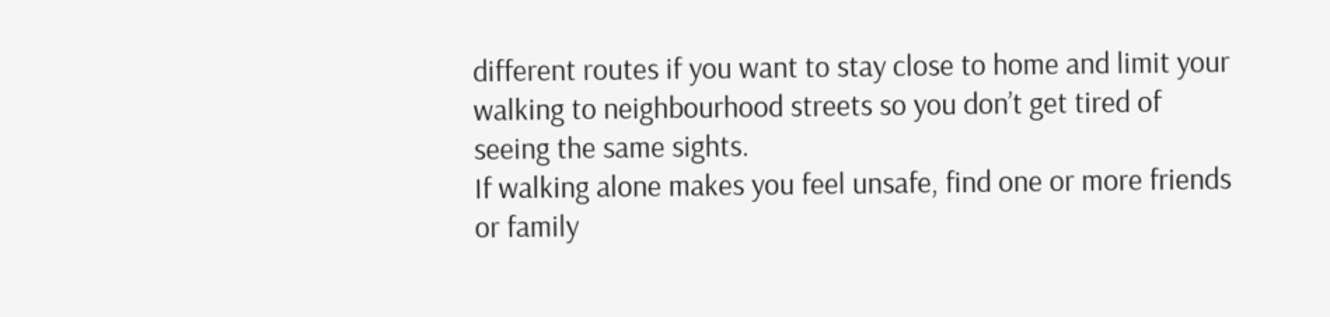different routes if you want to stay close to home and limit your walking to neighbourhood streets so you don’t get tired of seeing the same sights.
If walking alone makes you feel unsafe, find one or more friends or family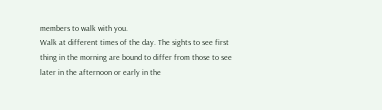members to walk with you.
Walk at different times of the day. The sights to see first thing in the morning are bound to differ from those to see later in the afternoon or early in the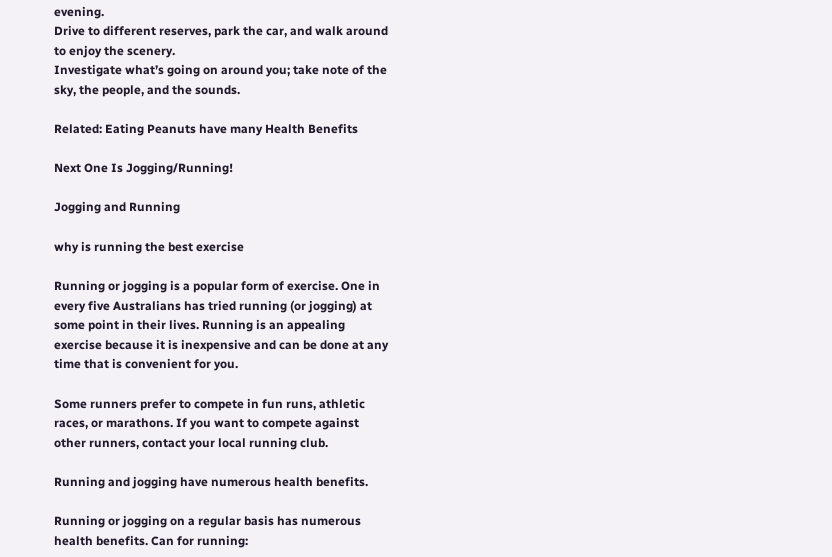evening.
Drive to different reserves, park the car, and walk around to enjoy the scenery.
Investigate what’s going on around you; take note of the sky, the people, and the sounds.

Related: Eating Peanuts have many Health Benefits

Next One Is Jogging/Running!

Jogging and Running

why is running the best exercise

Running or jogging is a popular form of exercise. One in every five Australians has tried running (or jogging) at some point in their lives. Running is an appealing exercise because it is inexpensive and can be done at any time that is convenient for you.

Some runners prefer to compete in fun runs, athletic races, or marathons. If you want to compete against other runners, contact your local running club.

Running and jogging have numerous health benefits.

Running or jogging on a regular basis has numerous health benefits. Can for running: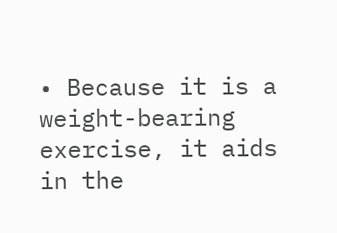• Because it is a weight-bearing exercise, it aids in the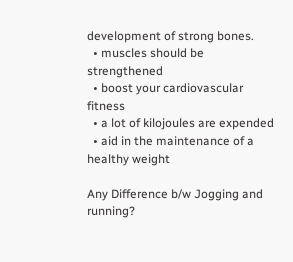development of strong bones.
  • muscles should be strengthened
  • boost your cardiovascular fitness
  • a lot of kilojoules are expended
  • aid in the maintenance of a healthy weight

Any Difference b/w Jogging and running?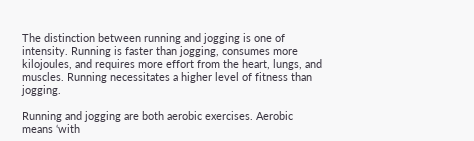The distinction between running and jogging is one of intensity. Running is faster than jogging, consumes more kilojoules, and requires more effort from the heart, lungs, and muscles. Running necessitates a higher level of fitness than jogging.

Running and jogging are both aerobic exercises. Aerobic means ‘with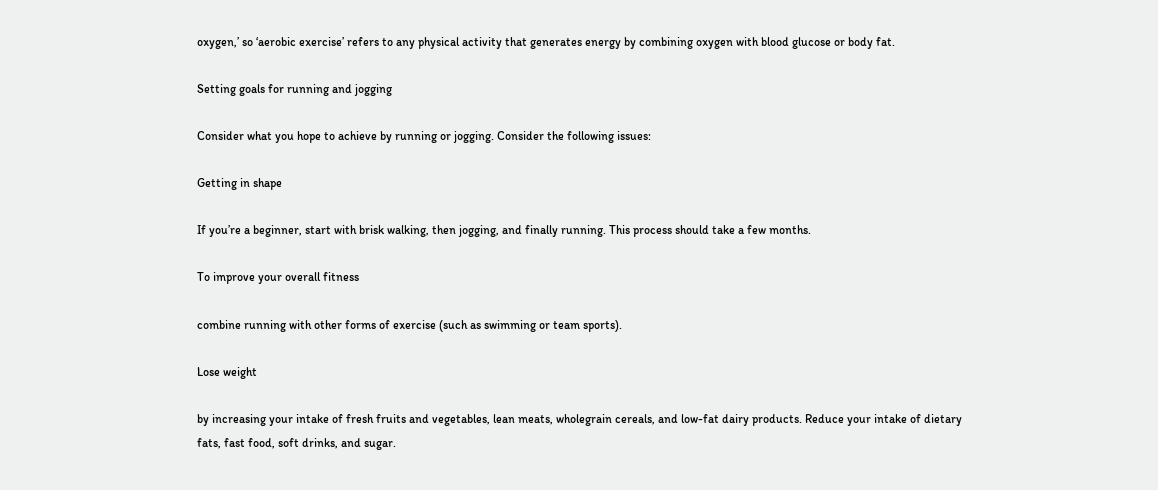oxygen,’ so ‘aerobic exercise’ refers to any physical activity that generates energy by combining oxygen with blood glucose or body fat.

Setting goals for running and jogging

Consider what you hope to achieve by running or jogging. Consider the following issues:

Getting in shape

If you’re a beginner, start with brisk walking, then jogging, and finally running. This process should take a few months.

To improve your overall fitness

combine running with other forms of exercise (such as swimming or team sports).

Lose weight

by increasing your intake of fresh fruits and vegetables, lean meats, wholegrain cereals, and low-fat dairy products. Reduce your intake of dietary fats, fast food, soft drinks, and sugar.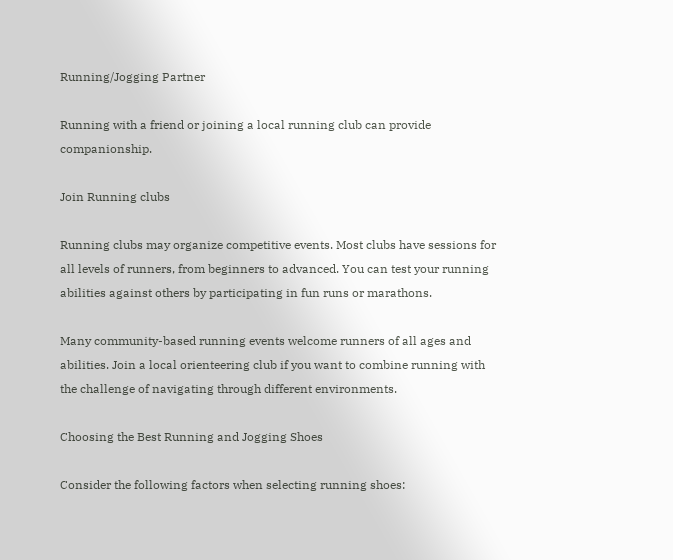Running/Jogging Partner

Running with a friend or joining a local running club can provide companionship.

Join Running clubs

Running clubs may organize competitive events. Most clubs have sessions for all levels of runners, from beginners to advanced. You can test your running abilities against others by participating in fun runs or marathons.

Many community-based running events welcome runners of all ages and abilities. Join a local orienteering club if you want to combine running with the challenge of navigating through different environments.

Choosing the Best Running and Jogging Shoes

Consider the following factors when selecting running shoes: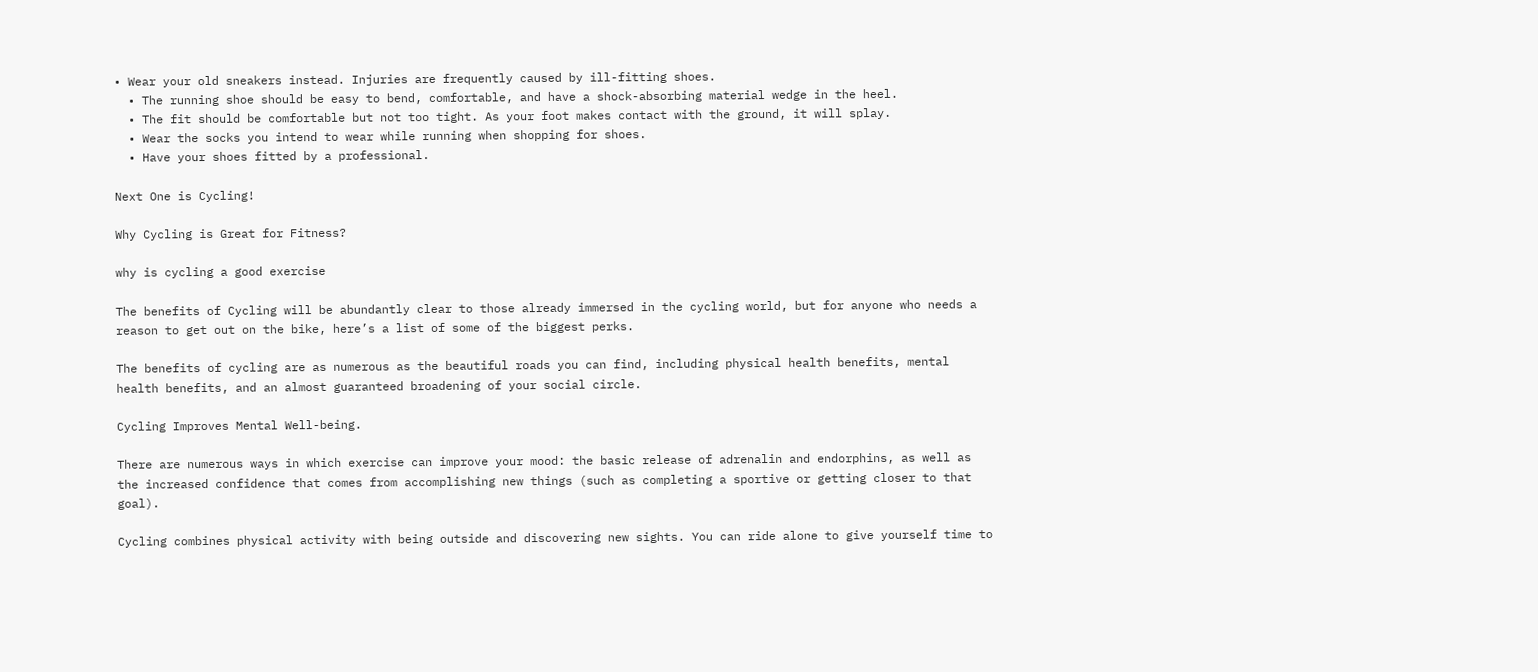• Wear your old sneakers instead. Injuries are frequently caused by ill-fitting shoes.
  • The running shoe should be easy to bend, comfortable, and have a shock-absorbing material wedge in the heel.
  • The fit should be comfortable but not too tight. As your foot makes contact with the ground, it will splay.
  • Wear the socks you intend to wear while running when shopping for shoes.
  • Have your shoes fitted by a professional.

Next One is Cycling!

Why Cycling is Great for Fitness?

why is cycling a good exercise

The benefits of Cycling will be abundantly clear to those already immersed in the cycling world, but for anyone who needs a reason to get out on the bike, here’s a list of some of the biggest perks.

The benefits of cycling are as numerous as the beautiful roads you can find, including physical health benefits, mental health benefits, and an almost guaranteed broadening of your social circle.

Cycling Improves Mental Well-being.

There are numerous ways in which exercise can improve your mood: the basic release of adrenalin and endorphins, as well as the increased confidence that comes from accomplishing new things (such as completing a sportive or getting closer to that goal).

Cycling combines physical activity with being outside and discovering new sights. You can ride alone to give yourself time to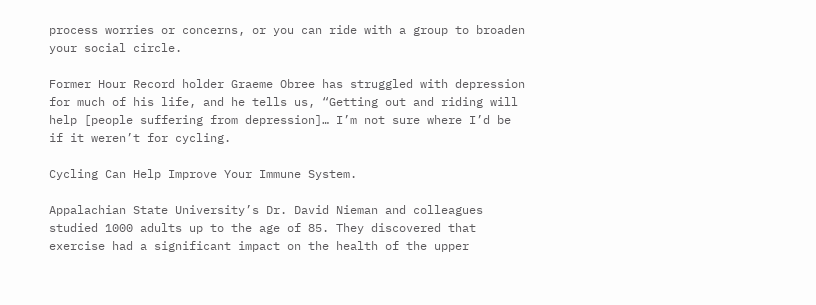process worries or concerns, or you can ride with a group to broaden your social circle.

Former Hour Record holder Graeme Obree has struggled with depression for much of his life, and he tells us, “Getting out and riding will help [people suffering from depression]… I’m not sure where I’d be if it weren’t for cycling.

Cycling Can Help Improve Your Immune System.

Appalachian State University’s Dr. David Nieman and colleagues studied 1000 adults up to the age of 85. They discovered that exercise had a significant impact on the health of the upper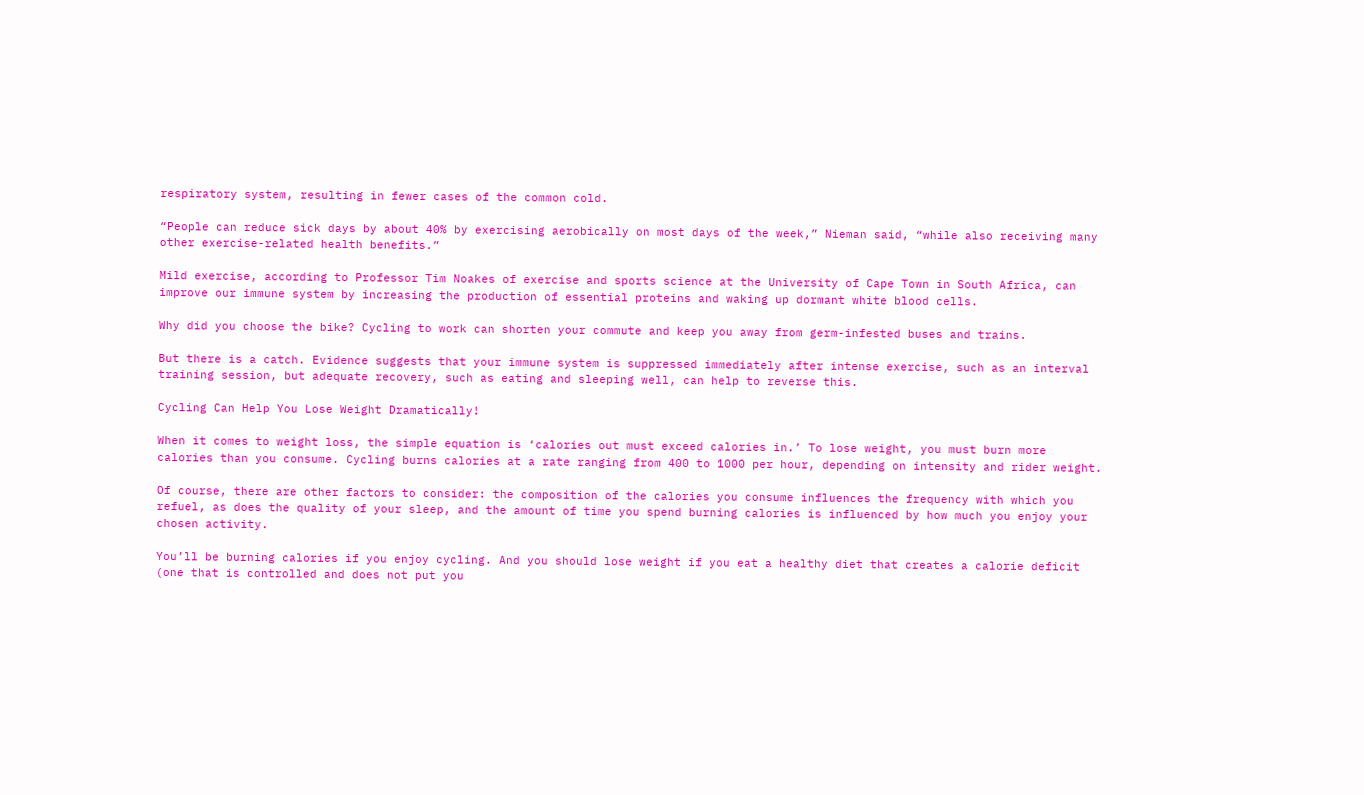respiratory system, resulting in fewer cases of the common cold.

“People can reduce sick days by about 40% by exercising aerobically on most days of the week,” Nieman said, “while also receiving many other exercise-related health benefits.”

Mild exercise, according to Professor Tim Noakes of exercise and sports science at the University of Cape Town in South Africa, can improve our immune system by increasing the production of essential proteins and waking up dormant white blood cells.

Why did you choose the bike? Cycling to work can shorten your commute and keep you away from germ-infested buses and trains.

But there is a catch. Evidence suggests that your immune system is suppressed immediately after intense exercise, such as an interval training session, but adequate recovery, such as eating and sleeping well, can help to reverse this.

Cycling Can Help You Lose Weight Dramatically!

When it comes to weight loss, the simple equation is ‘calories out must exceed calories in.’ To lose weight, you must burn more calories than you consume. Cycling burns calories at a rate ranging from 400 to 1000 per hour, depending on intensity and rider weight.

Of course, there are other factors to consider: the composition of the calories you consume influences the frequency with which you refuel, as does the quality of your sleep, and the amount of time you spend burning calories is influenced by how much you enjoy your chosen activity.

You’ll be burning calories if you enjoy cycling. And you should lose weight if you eat a healthy diet that creates a calorie deficit (one that is controlled and does not put you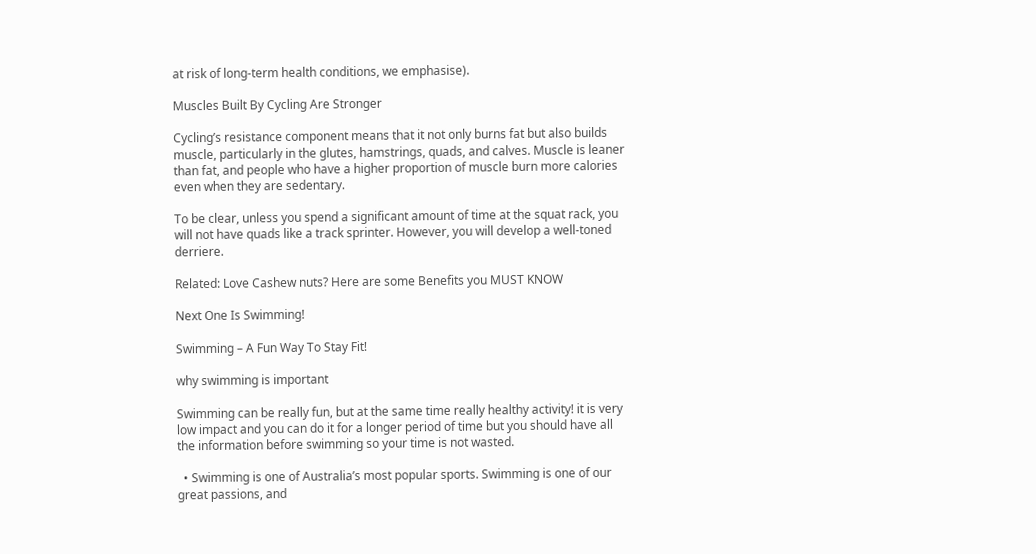at risk of long-term health conditions, we emphasise).

Muscles Built By Cycling Are Stronger

Cycling’s resistance component means that it not only burns fat but also builds muscle, particularly in the glutes, hamstrings, quads, and calves. Muscle is leaner than fat, and people who have a higher proportion of muscle burn more calories even when they are sedentary.

To be clear, unless you spend a significant amount of time at the squat rack, you will not have quads like a track sprinter. However, you will develop a well-toned derriere.

Related: Love Cashew nuts? Here are some Benefits you MUST KNOW

Next One Is Swimming!

Swimming – A Fun Way To Stay Fit!

why swimming is important

Swimming can be really fun, but at the same time really healthy activity! it is very low impact and you can do it for a longer period of time but you should have all the information before swimming so your time is not wasted.

  • Swimming is one of Australia’s most popular sports. Swimming is one of our great passions, and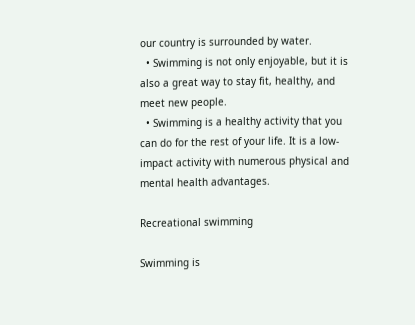our country is surrounded by water.
  • Swimming is not only enjoyable, but it is also a great way to stay fit, healthy, and meet new people.
  • Swimming is a healthy activity that you can do for the rest of your life. It is a low-impact activity with numerous physical and mental health advantages.

Recreational swimming

Swimming is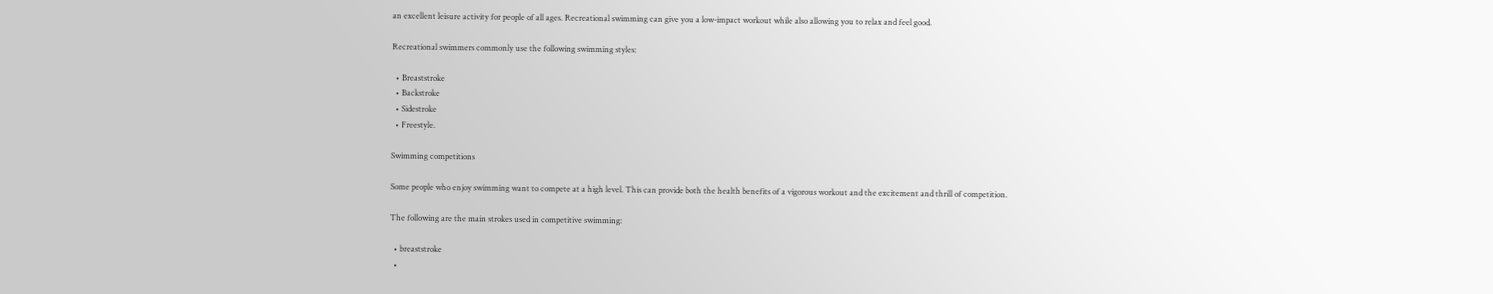an excellent leisure activity for people of all ages. Recreational swimming can give you a low-impact workout while also allowing you to relax and feel good.

Recreational swimmers commonly use the following swimming styles:

  • Breaststroke
  • Backstroke
  • Sidestroke
  • Freestyle.

Swimming competitions

Some people who enjoy swimming want to compete at a high level. This can provide both the health benefits of a vigorous workout and the excitement and thrill of competition.

The following are the main strokes used in competitive swimming:

  • breaststroke
  •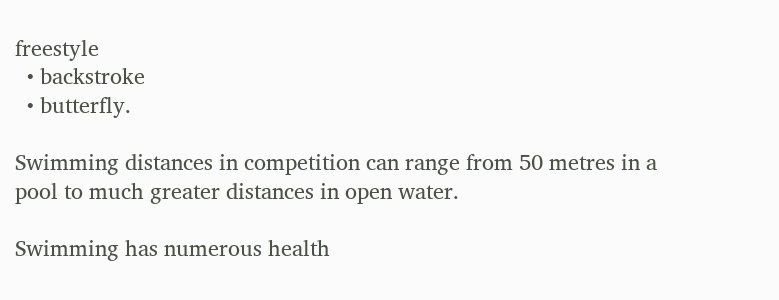freestyle
  • backstroke
  • butterfly.

Swimming distances in competition can range from 50 metres in a pool to much greater distances in open water.

Swimming has numerous health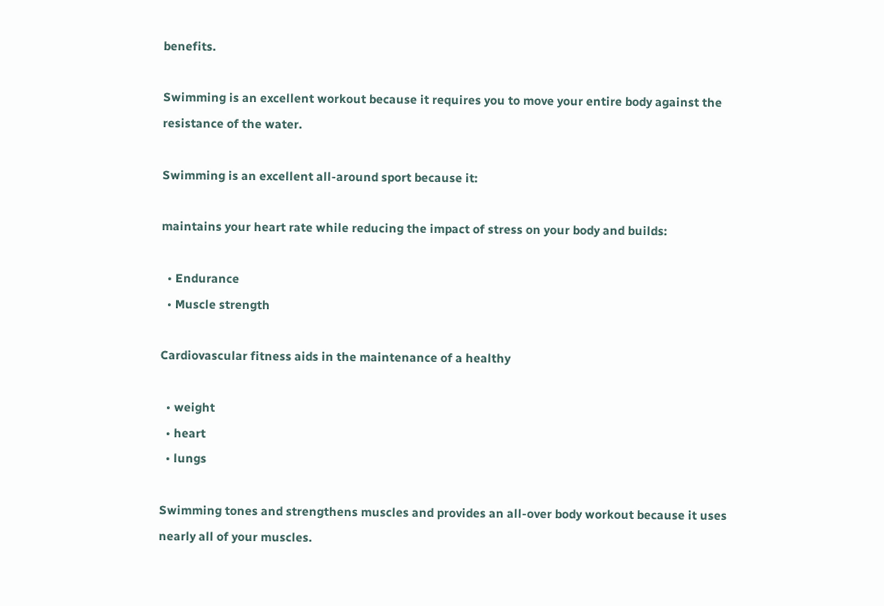benefits.

Swimming is an excellent workout because it requires you to move your entire body against the resistance of the water.

Swimming is an excellent all-around sport because it:

maintains your heart rate while reducing the impact of stress on your body and builds:

  • Endurance
  • Muscle strength

Cardiovascular fitness aids in the maintenance of a healthy

  • weight
  • heart
  • lungs

Swimming tones and strengthens muscles and provides an all-over body workout because it uses nearly all of your muscles.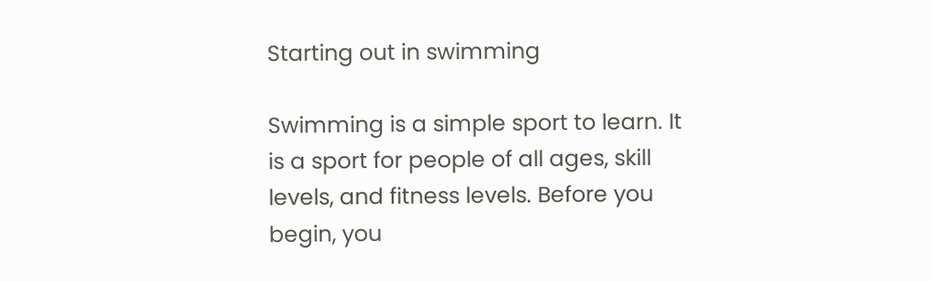Starting out in swimming

Swimming is a simple sport to learn. It is a sport for people of all ages, skill levels, and fitness levels. Before you begin, you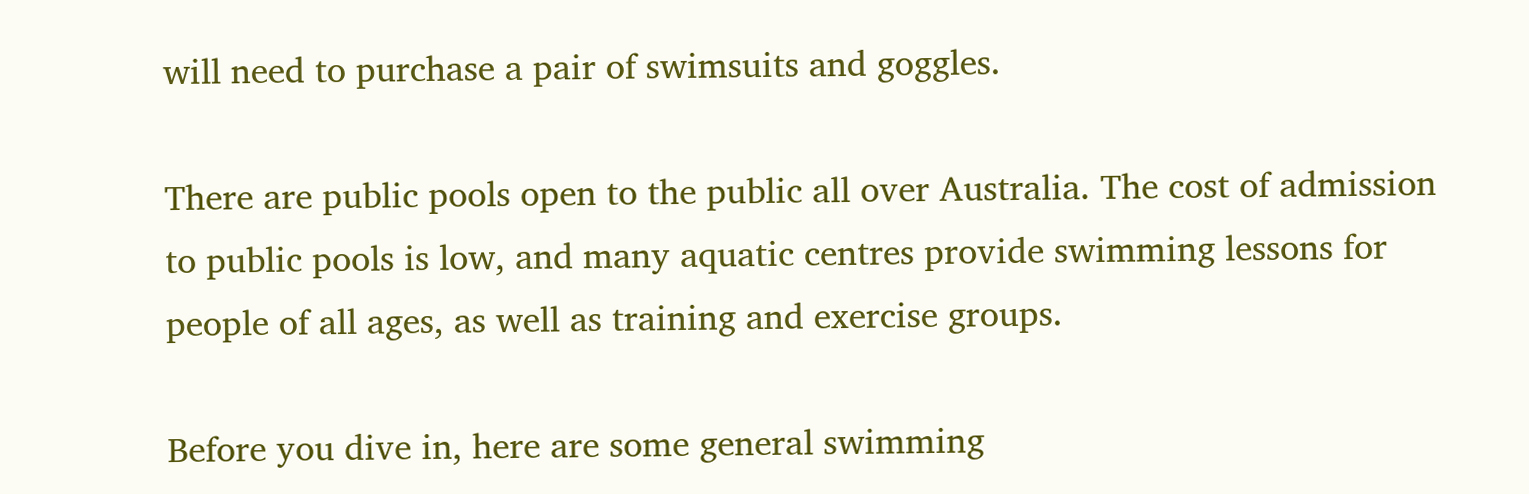will need to purchase a pair of swimsuits and goggles.

There are public pools open to the public all over Australia. The cost of admission to public pools is low, and many aquatic centres provide swimming lessons for people of all ages, as well as training and exercise groups.

Before you dive in, here are some general swimming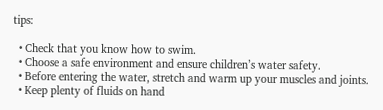tips:

  • Check that you know how to swim.
  • Choose a safe environment and ensure children’s water safety.
  • Before entering the water, stretch and warm up your muscles and joints.
  • Keep plenty of fluids on hand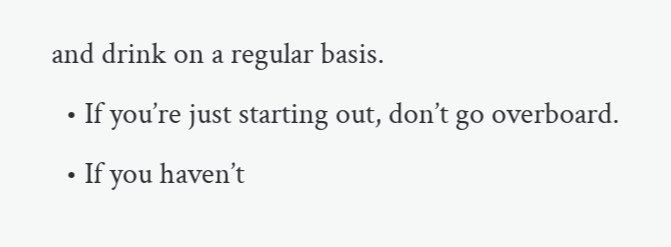and drink on a regular basis.
  • If you’re just starting out, don’t go overboard.
  • If you haven’t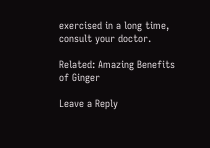exercised in a long time, consult your doctor.

Related: Amazing Benefits of Ginger

Leave a Reply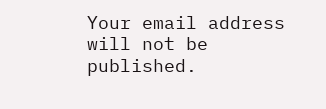Your email address will not be published.